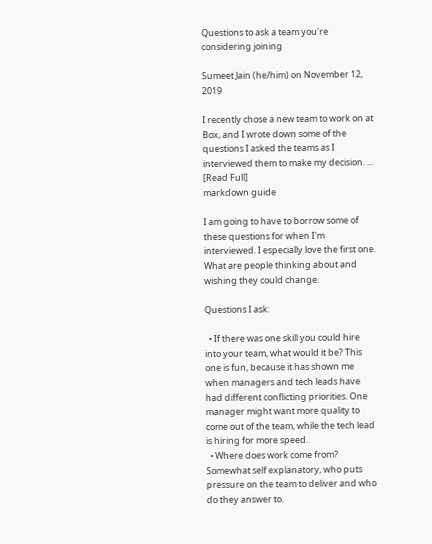Questions to ask a team you're considering joining

Sumeet Jain (he/him) on November 12, 2019

I recently chose a new team to work on at Box, and I wrote down some of the questions I asked the teams as I interviewed them to make my decision. ... [Read Full]
markdown guide

I am going to have to borrow some of these questions for when I'm interviewed. I especially love the first one. What are people thinking about and wishing they could change.

Questions I ask:

  • If there was one skill you could hire into your team, what would it be? This one is fun, because it has shown me when managers and tech leads have had different conflicting priorities. One manager might want more quality to come out of the team, while the tech lead is hiring for more speed.
  • Where does work come from? Somewhat self explanatory, who puts pressure on the team to deliver and who do they answer to.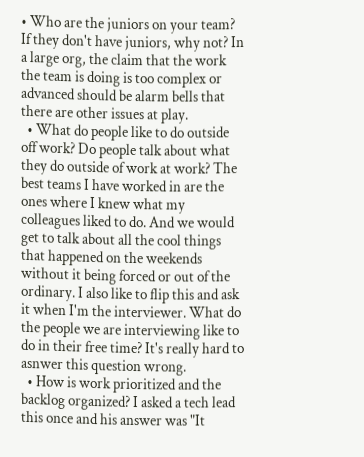• Who are the juniors on your team? If they don't have juniors, why not? In a large org, the claim that the work the team is doing is too complex or advanced should be alarm bells that there are other issues at play.
  • What do people like to do outside off work? Do people talk about what they do outside of work at work? The best teams I have worked in are the ones where I knew what my colleagues liked to do. And we would get to talk about all the cool things that happened on the weekends without it being forced or out of the ordinary. I also like to flip this and ask it when I'm the interviewer. What do the people we are interviewing like to do in their free time? It's really hard to asnwer this question wrong.
  • How is work prioritized and the backlog organized? I asked a tech lead this once and his answer was "It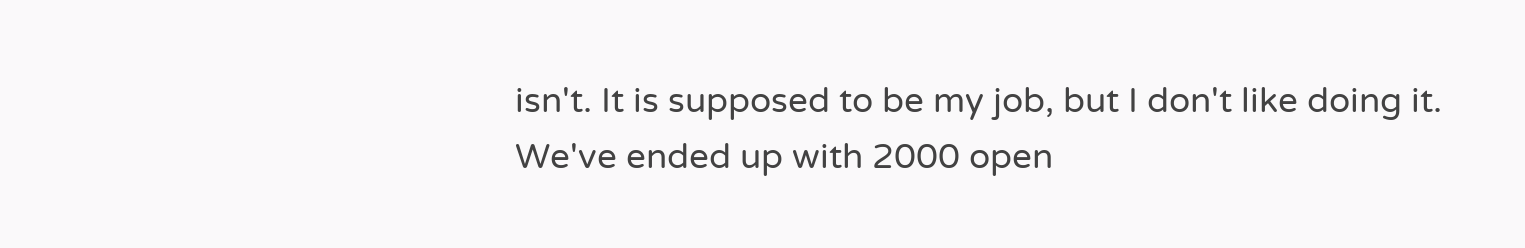isn't. It is supposed to be my job, but I don't like doing it. We've ended up with 2000 open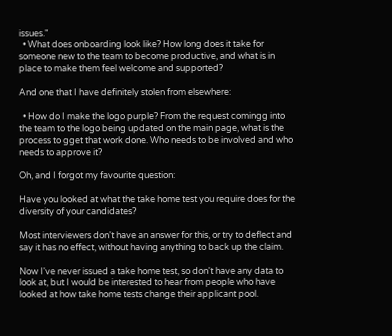issues."
  • What does onboarding look like? How long does it take for someone new to the team to become productive, and what is in place to make them feel welcome and supported?

And one that I have definitely stolen from elsewhere:

  • How do I make the logo purple? From the request comingg into the team to the logo being updated on the main page, what is the process to gget that work done. Who needs to be involved and who needs to approve it?

Oh, and I forgot my favourite question:

Have you looked at what the take home test you require does for the diversity of your candidates?

Most interviewers don't have an answer for this, or try to deflect and say it has no effect, without having anything to back up the claim.

Now I've never issued a take home test, so don't have any data to look at, but I would be interested to hear from people who have looked at how take home tests change their applicant pool.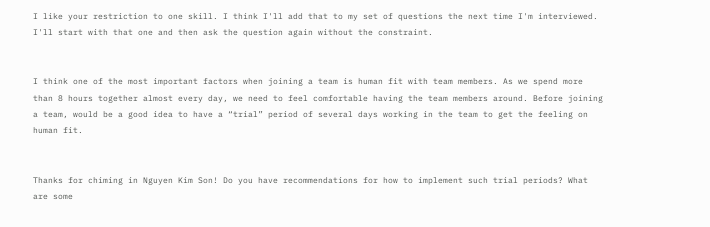I like your restriction to one skill. I think I'll add that to my set of questions the next time I'm interviewed. I'll start with that one and then ask the question again without the constraint.


I think one of the most important factors when joining a team is human fit with team members. As we spend more than 8 hours together almost every day, we need to feel comfortable having the team members around. Before joining a team, would be a good idea to have a “trial” period of several days working in the team to get the feeling on human fit.


Thanks for chiming in Nguyen Kim Son! Do you have recommendations for how to implement such trial periods? What are some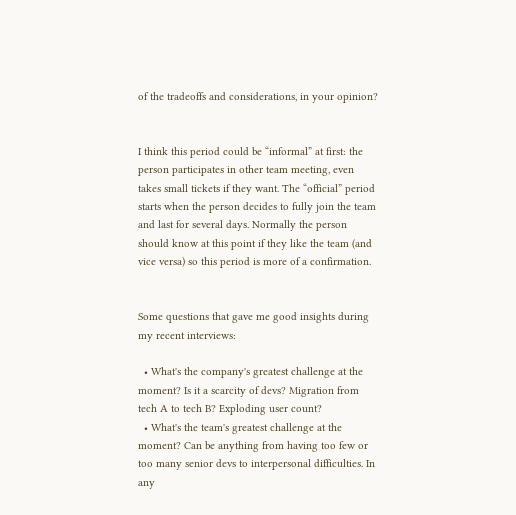of the tradeoffs and considerations, in your opinion?


I think this period could be “informal” at first: the person participates in other team meeting, even takes small tickets if they want. The “official” period starts when the person decides to fully join the team and last for several days. Normally the person should know at this point if they like the team (and vice versa) so this period is more of a confirmation.


Some questions that gave me good insights during my recent interviews:

  • What's the company's greatest challenge at the moment? Is it a scarcity of devs? Migration from tech A to tech B? Exploding user count?
  • What's the team's greatest challenge at the moment? Can be anything from having too few or too many senior devs to interpersonal difficulties. In any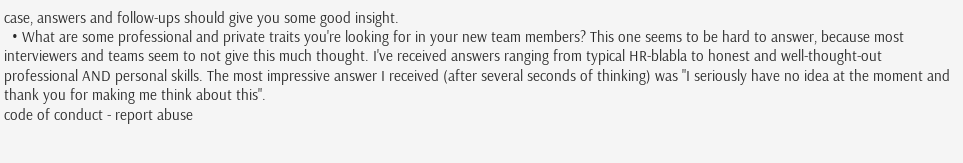case, answers and follow-ups should give you some good insight.
  • What are some professional and private traits you're looking for in your new team members? This one seems to be hard to answer, because most interviewers and teams seem to not give this much thought. I've received answers ranging from typical HR-blabla to honest and well-thought-out professional AND personal skills. The most impressive answer I received (after several seconds of thinking) was "I seriously have no idea at the moment and thank you for making me think about this".
code of conduct - report abuse